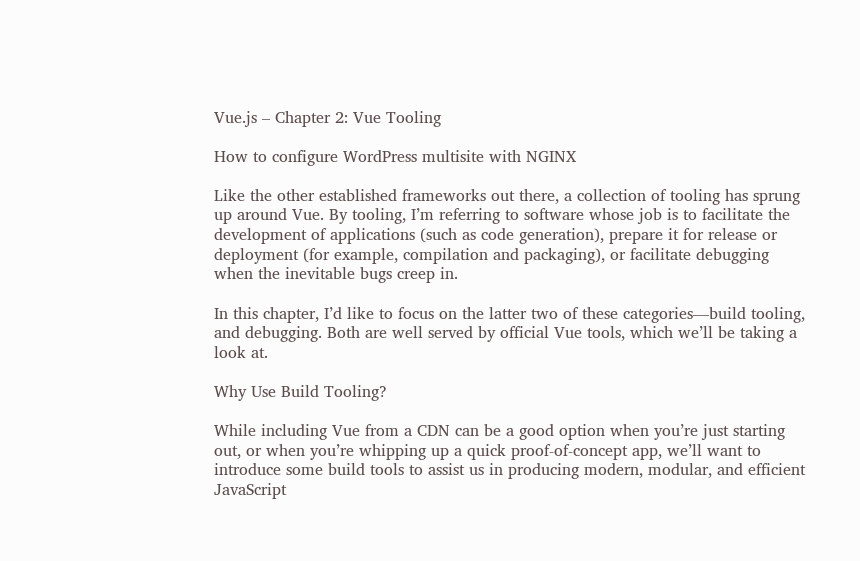Vue.js – Chapter 2: Vue Tooling

How to configure WordPress multisite with NGINX

Like the other established frameworks out there, a collection of tooling has sprung up around Vue. By tooling, I’m referring to software whose job is to facilitate the development of applications (such as code generation), prepare it for release or deployment (for example, compilation and packaging), or facilitate debugging when the inevitable bugs creep in.

In this chapter, I’d like to focus on the latter two of these categories—build tooling, and debugging. Both are well served by official Vue tools, which we’ll be taking a look at.

Why Use Build Tooling?

While including Vue from a CDN can be a good option when you’re just starting out, or when you’re whipping up a quick proof-of-concept app, we’ll want to introduce some build tools to assist us in producing modern, modular, and efficient JavaScript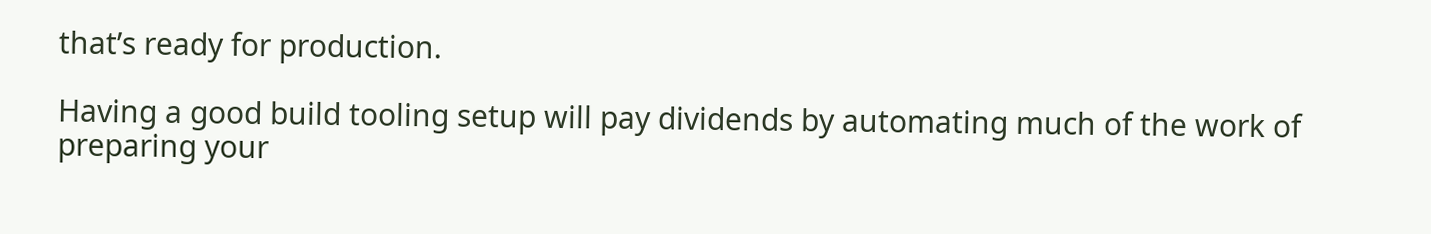that’s ready for production.

Having a good build tooling setup will pay dividends by automating much of the work of preparing your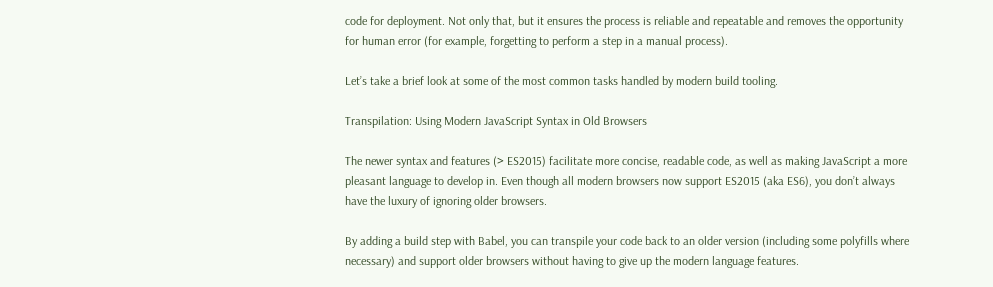code for deployment. Not only that, but it ensures the process is reliable and repeatable and removes the opportunity for human error (for example, forgetting to perform a step in a manual process).

Let’s take a brief look at some of the most common tasks handled by modern build tooling.

Transpilation: Using Modern JavaScript Syntax in Old Browsers

The newer syntax and features (> ES2015) facilitate more concise, readable code, as well as making JavaScript a more pleasant language to develop in. Even though all modern browsers now support ES2015 (aka ES6), you don’t always have the luxury of ignoring older browsers.

By adding a build step with Babel, you can transpile your code back to an older version (including some polyfills where necessary) and support older browsers without having to give up the modern language features.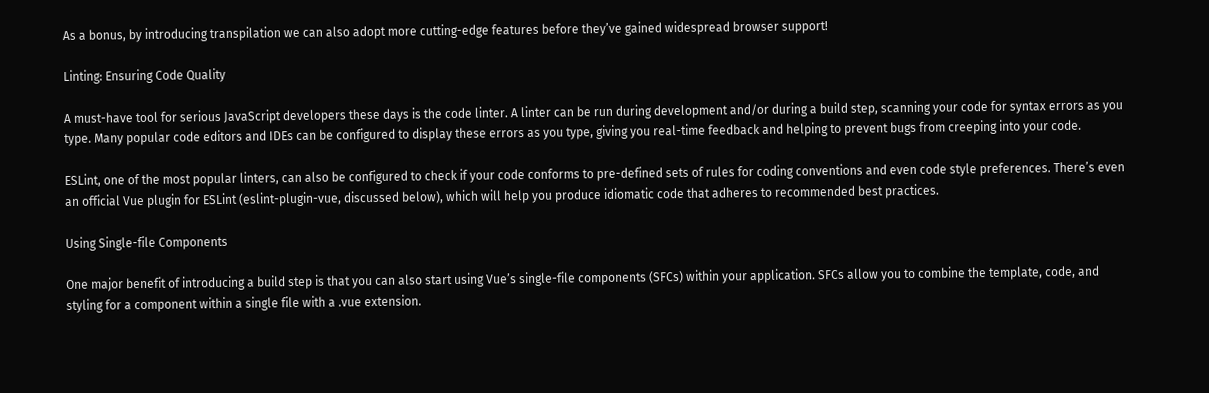As a bonus, by introducing transpilation we can also adopt more cutting-edge features before they’ve gained widespread browser support!

Linting: Ensuring Code Quality

A must-have tool for serious JavaScript developers these days is the code linter. A linter can be run during development and/or during a build step, scanning your code for syntax errors as you type. Many popular code editors and IDEs can be configured to display these errors as you type, giving you real-time feedback and helping to prevent bugs from creeping into your code.

ESLint, one of the most popular linters, can also be configured to check if your code conforms to pre-defined sets of rules for coding conventions and even code style preferences. There’s even an official Vue plugin for ESLint (eslint-plugin-vue, discussed below), which will help you produce idiomatic code that adheres to recommended best practices.

Using Single-file Components

One major benefit of introducing a build step is that you can also start using Vue’s single-file components (SFCs) within your application. SFCs allow you to combine the template, code, and styling for a component within a single file with a .vue extension.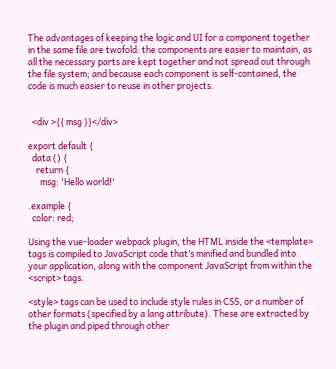The advantages of keeping the logic and UI for a component together in the same file are twofold: the components are easier to maintain, as all the necessary parts are kept together and not spread out through the file system; and because each component is self-contained, the code is much easier to reuse in other projects.


  <div >{{ msg }}</div>

export default {
  data () {
    return {
      msg: 'Hello world!'

.example {
  color: red;

Using the vue-loader webpack plugin, the HTML inside the <template> tags is compiled to JavaScript code that’s minified and bundled into your application, along with the component JavaScript from within the <script> tags.

<style> tags can be used to include style rules in CSS, or a number of other formats (specified by a lang attribute). These are extracted by the plugin and piped through other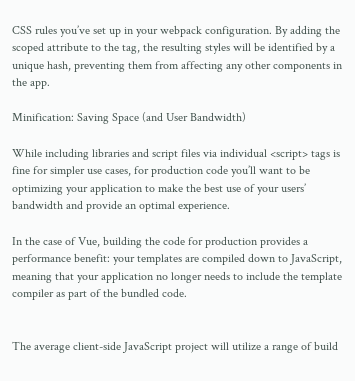CSS rules you’ve set up in your webpack configuration. By adding the scoped attribute to the tag, the resulting styles will be identified by a unique hash, preventing them from affecting any other components in the app.

Minification: Saving Space (and User Bandwidth)

While including libraries and script files via individual <script> tags is fine for simpler use cases, for production code you’ll want to be optimizing your application to make the best use of your users’ bandwidth and provide an optimal experience.

In the case of Vue, building the code for production provides a performance benefit: your templates are compiled down to JavaScript, meaning that your application no longer needs to include the template compiler as part of the bundled code.


The average client-side JavaScript project will utilize a range of build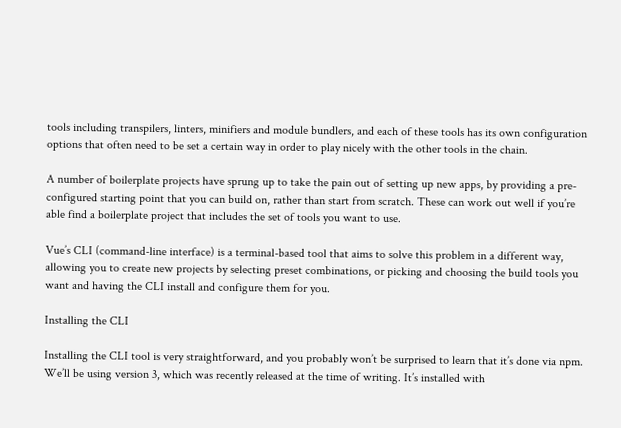tools including transpilers, linters, minifiers and module bundlers, and each of these tools has its own configuration options that often need to be set a certain way in order to play nicely with the other tools in the chain.

A number of boilerplate projects have sprung up to take the pain out of setting up new apps, by providing a pre-configured starting point that you can build on, rather than start from scratch. These can work out well if you’re able find a boilerplate project that includes the set of tools you want to use.

Vue’s CLI (command-line interface) is a terminal-based tool that aims to solve this problem in a different way, allowing you to create new projects by selecting preset combinations, or picking and choosing the build tools you want and having the CLI install and configure them for you.

Installing the CLI

Installing the CLI tool is very straightforward, and you probably won’t be surprised to learn that it’s done via npm. We’ll be using version 3, which was recently released at the time of writing. It’s installed with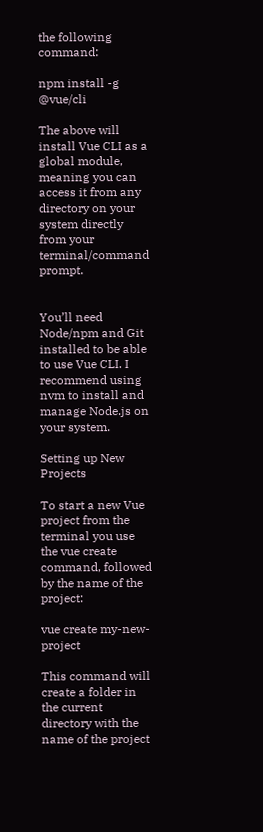the following command:

npm install -g @vue/cli

The above will install Vue CLI as a global module, meaning you can access it from any directory on your system directly from your terminal/command prompt.


You’ll need Node/npm and Git installed to be able to use Vue CLI. I recommend using nvm to install and manage Node.js on your system.

Setting up New Projects

To start a new Vue project from the terminal you use the vue create command, followed by the name of the project:

vue create my-new-project

This command will create a folder in the current directory with the name of the project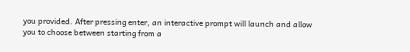you provided. After pressing enter, an interactive prompt will launch and allow you to choose between starting from a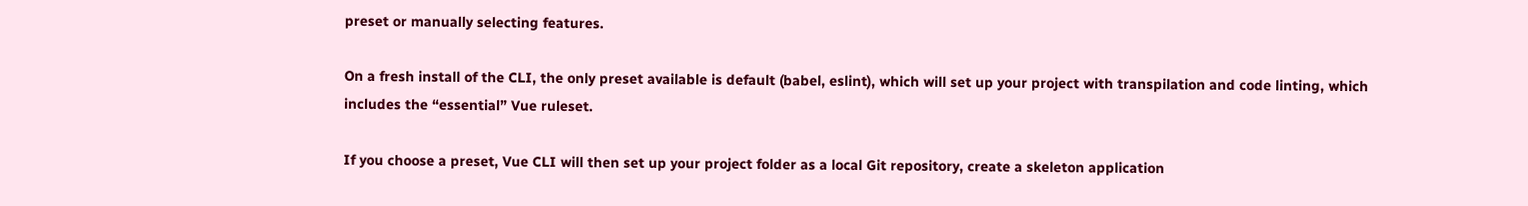preset or manually selecting features.

On a fresh install of the CLI, the only preset available is default (babel, eslint), which will set up your project with transpilation and code linting, which includes the “essential” Vue ruleset.

If you choose a preset, Vue CLI will then set up your project folder as a local Git repository, create a skeleton application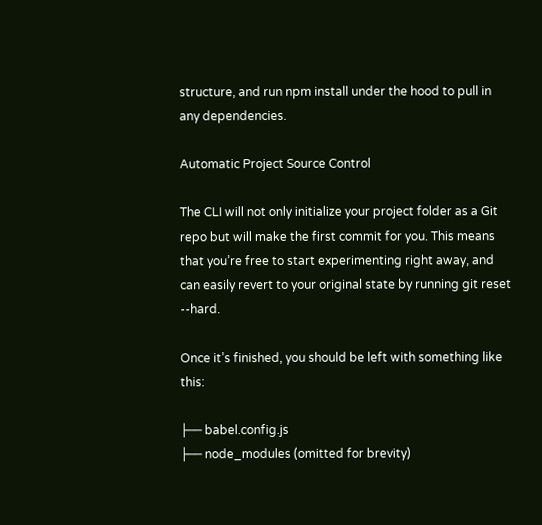structure, and run npm install under the hood to pull in any dependencies.

Automatic Project Source Control

The CLI will not only initialize your project folder as a Git repo but will make the first commit for you. This means that you’re free to start experimenting right away, and can easily revert to your original state by running git reset --hard.

Once it’s finished, you should be left with something like this:

├── babel.config.js
├── node_modules (omitted for brevity)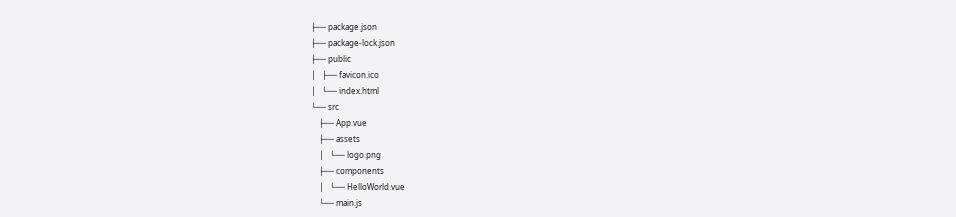├── package.json
├── package-lock.json
├── public
│   ├── favicon.ico
│   └── index.html
└── src
    ├── App.vue
    ├── assets
    │   └── logo.png
    ├── components
    │   └── HelloWorld.vue
    └── main.js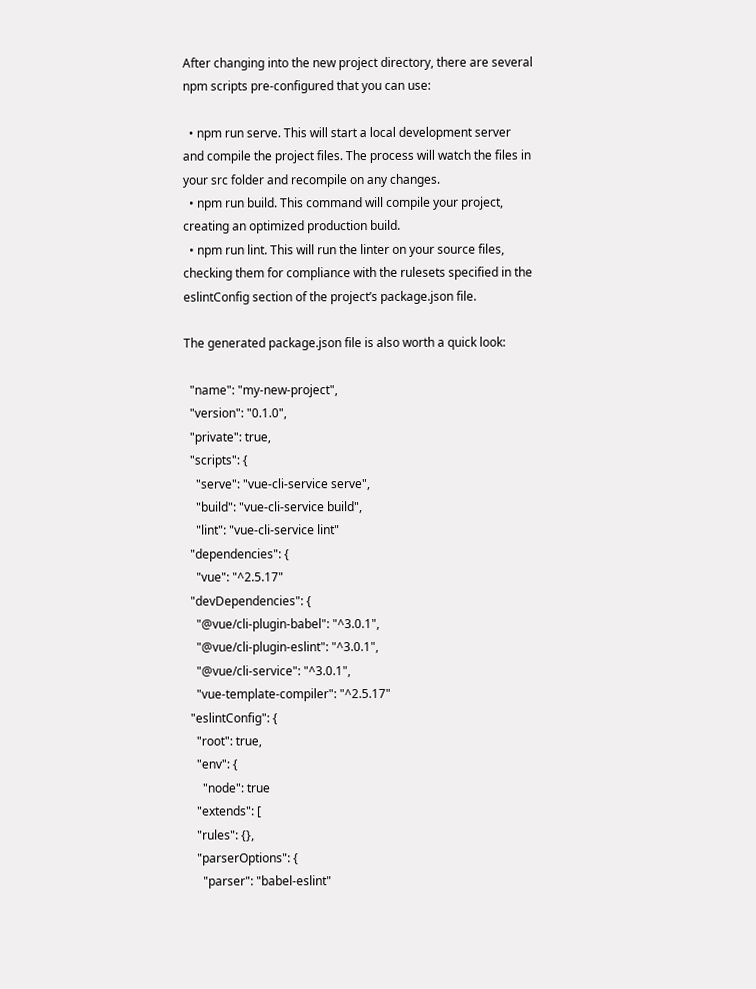After changing into the new project directory, there are several npm scripts pre-configured that you can use:

  • npm run serve. This will start a local development server and compile the project files. The process will watch the files in your src folder and recompile on any changes.
  • npm run build. This command will compile your project, creating an optimized production build.
  • npm run lint. This will run the linter on your source files, checking them for compliance with the rulesets specified in the eslintConfig section of the project’s package.json file.

The generated package.json file is also worth a quick look:

  "name": "my-new-project",
  "version": "0.1.0",
  "private": true,
  "scripts": {
    "serve": "vue-cli-service serve",
    "build": "vue-cli-service build",
    "lint": "vue-cli-service lint"
  "dependencies": {
    "vue": "^2.5.17"
  "devDependencies": {
    "@vue/cli-plugin-babel": "^3.0.1",
    "@vue/cli-plugin-eslint": "^3.0.1",
    "@vue/cli-service": "^3.0.1",
    "vue-template-compiler": "^2.5.17"
  "eslintConfig": {
    "root": true,
    "env": {
      "node": true
    "extends": [
    "rules": {},
    "parserOptions": {
      "parser": "babel-eslint"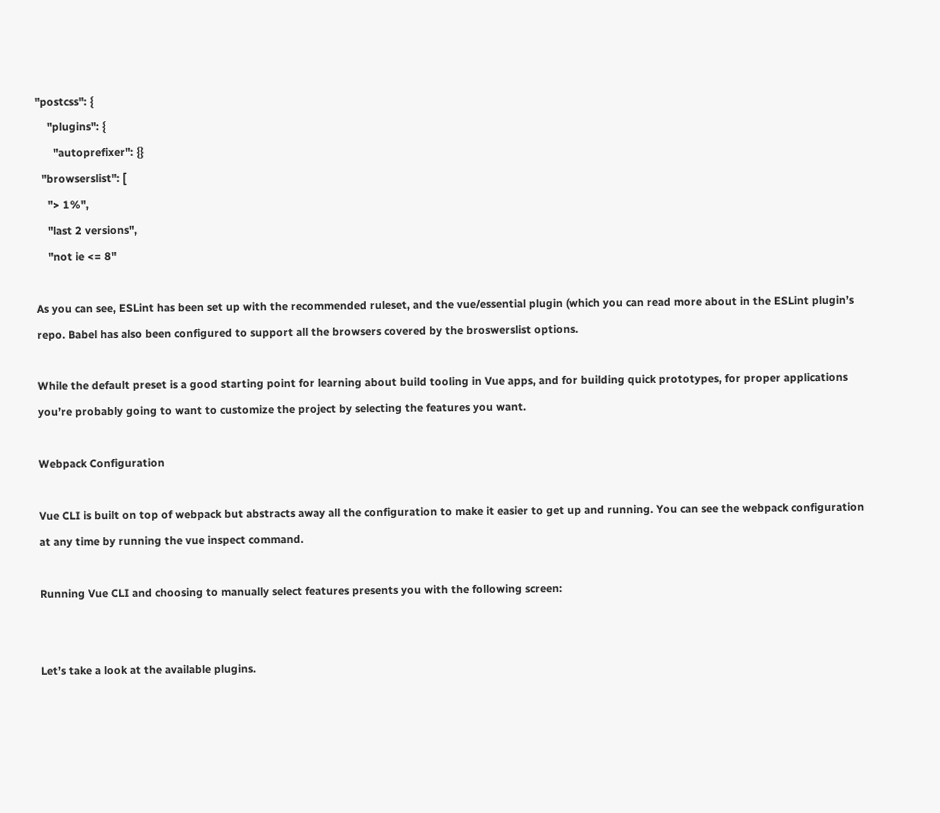"postcss": {
    "plugins": {
      "autoprefixer": {}
  "browserslist": [
    "> 1%",
    "last 2 versions",
    "not ie <= 8"

As you can see, ESLint has been set up with the recommended ruleset, and the vue/essential plugin (which you can read more about in the ESLint plugin’s repo. Babel has also been configured to support all the browsers covered by the broswerslist options.

While the default preset is a good starting point for learning about build tooling in Vue apps, and for building quick prototypes, for proper applications you’re probably going to want to customize the project by selecting the features you want.

Webpack Configuration

Vue CLI is built on top of webpack but abstracts away all the configuration to make it easier to get up and running. You can see the webpack configuration at any time by running the vue inspect command.

Running Vue CLI and choosing to manually select features presents you with the following screen:


Let’s take a look at the available plugins.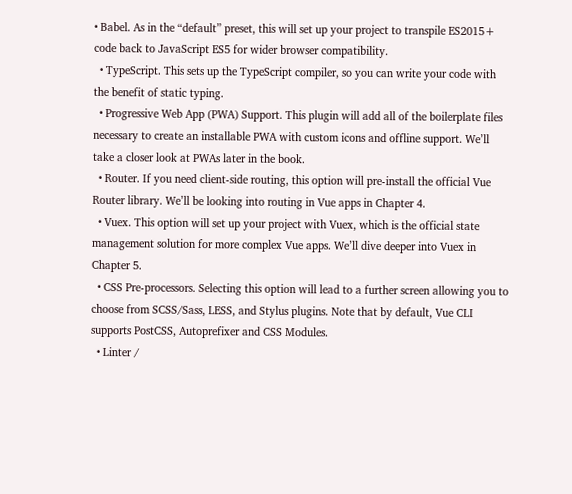• Babel. As in the “default” preset, this will set up your project to transpile ES2015+ code back to JavaScript ES5 for wider browser compatibility.
  • TypeScript. This sets up the TypeScript compiler, so you can write your code with the benefit of static typing.
  • Progressive Web App (PWA) Support. This plugin will add all of the boilerplate files necessary to create an installable PWA with custom icons and offline support. We’ll take a closer look at PWAs later in the book.
  • Router. If you need client-side routing, this option will pre-install the official Vue Router library. We’ll be looking into routing in Vue apps in Chapter 4.
  • Vuex. This option will set up your project with Vuex, which is the official state management solution for more complex Vue apps. We’ll dive deeper into Vuex in Chapter 5.
  • CSS Pre-processors. Selecting this option will lead to a further screen allowing you to choose from SCSS/Sass, LESS, and Stylus plugins. Note that by default, Vue CLI supports PostCSS, Autoprefixer and CSS Modules.
  • Linter /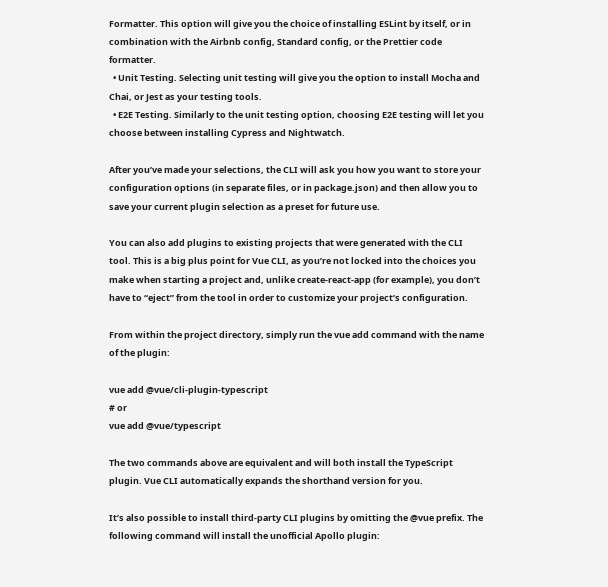Formatter. This option will give you the choice of installing ESLint by itself, or in combination with the Airbnb config, Standard config, or the Prettier code formatter.
  • Unit Testing. Selecting unit testing will give you the option to install Mocha and Chai, or Jest as your testing tools.
  • E2E Testing. Similarly to the unit testing option, choosing E2E testing will let you choose between installing Cypress and Nightwatch.

After you’ve made your selections, the CLI will ask you how you want to store your configuration options (in separate files, or in package.json) and then allow you to save your current plugin selection as a preset for future use.

You can also add plugins to existing projects that were generated with the CLI tool. This is a big plus point for Vue CLI, as you’re not locked into the choices you make when starting a project and, unlike create-react-app (for example), you don’t have to “eject” from the tool in order to customize your project’s configuration.

From within the project directory, simply run the vue add command with the name of the plugin:

vue add @vue/cli-plugin-typescript
# or
vue add @vue/typescript

The two commands above are equivalent and will both install the TypeScript plugin. Vue CLI automatically expands the shorthand version for you.

It’s also possible to install third-party CLI plugins by omitting the @vue prefix. The following command will install the unofficial Apollo plugin: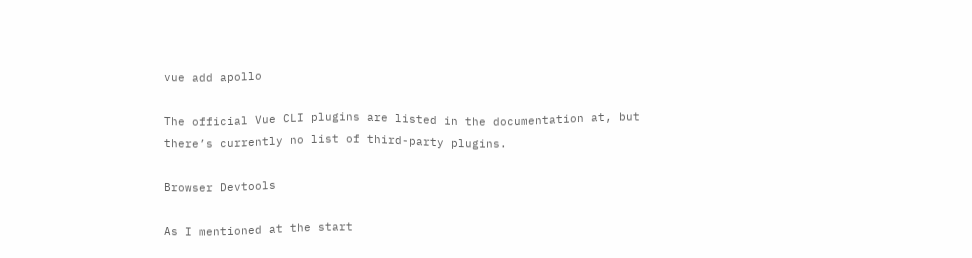vue add apollo

The official Vue CLI plugins are listed in the documentation at, but there’s currently no list of third-party plugins.

Browser Devtools

As I mentioned at the start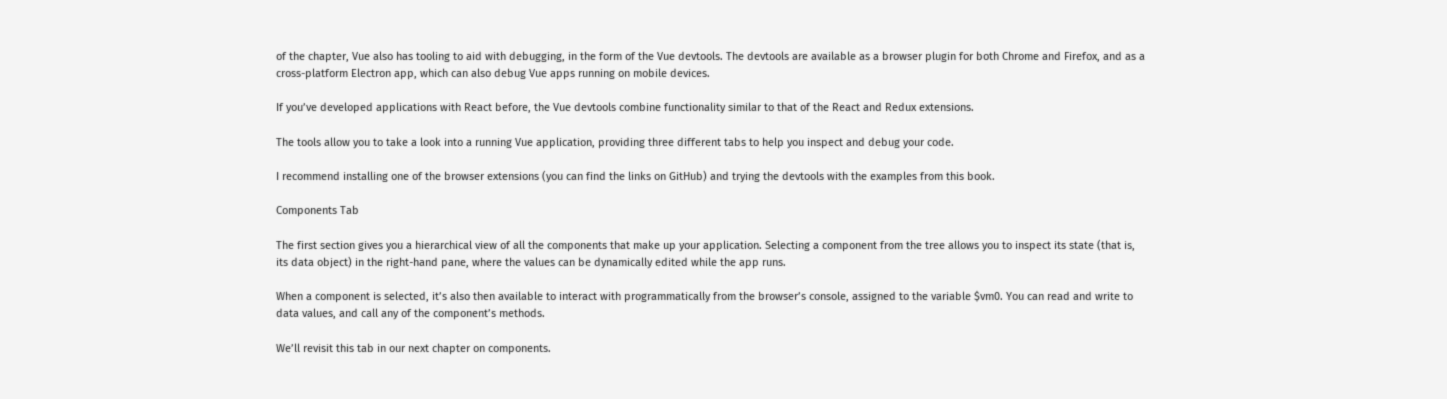of the chapter, Vue also has tooling to aid with debugging, in the form of the Vue devtools. The devtools are available as a browser plugin for both Chrome and Firefox, and as a cross-platform Electron app, which can also debug Vue apps running on mobile devices.

If you’ve developed applications with React before, the Vue devtools combine functionality similar to that of the React and Redux extensions.

The tools allow you to take a look into a running Vue application, providing three different tabs to help you inspect and debug your code.

I recommend installing one of the browser extensions (you can find the links on GitHub) and trying the devtools with the examples from this book.

Components Tab

The first section gives you a hierarchical view of all the components that make up your application. Selecting a component from the tree allows you to inspect its state (that is, its data object) in the right-hand pane, where the values can be dynamically edited while the app runs.

When a component is selected, it’s also then available to interact with programmatically from the browser’s console, assigned to the variable $vm0. You can read and write to data values, and call any of the component’s methods.

We’ll revisit this tab in our next chapter on components.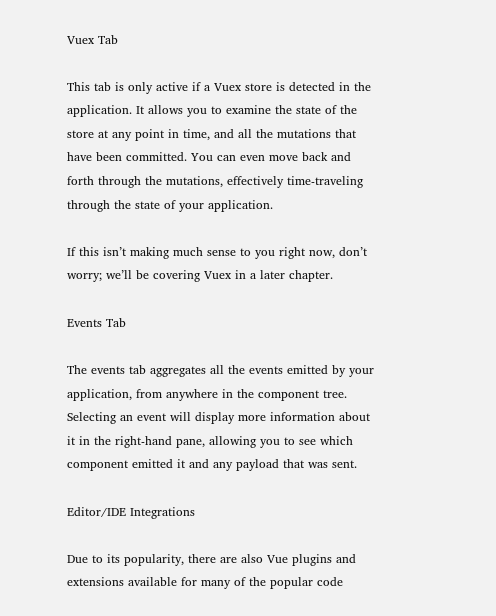Vuex Tab

This tab is only active if a Vuex store is detected in the application. It allows you to examine the state of the store at any point in time, and all the mutations that have been committed. You can even move back and forth through the mutations, effectively time-traveling through the state of your application.

If this isn’t making much sense to you right now, don’t worry; we’ll be covering Vuex in a later chapter.

Events Tab

The events tab aggregates all the events emitted by your application, from anywhere in the component tree. Selecting an event will display more information about it in the right-hand pane, allowing you to see which component emitted it and any payload that was sent.

Editor/IDE Integrations

Due to its popularity, there are also Vue plugins and extensions available for many of the popular code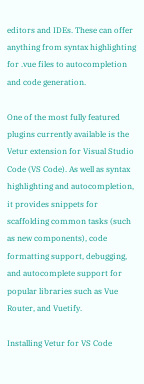editors and IDEs. These can offer anything from syntax highlighting for .vue files to autocompletion and code generation.

One of the most fully featured plugins currently available is the Vetur extension for Visual Studio Code (VS Code). As well as syntax highlighting and autocompletion, it provides snippets for scaffolding common tasks (such as new components), code formatting support, debugging, and autocomplete support for popular libraries such as Vue Router, and Vuetify.

Installing Vetur for VS Code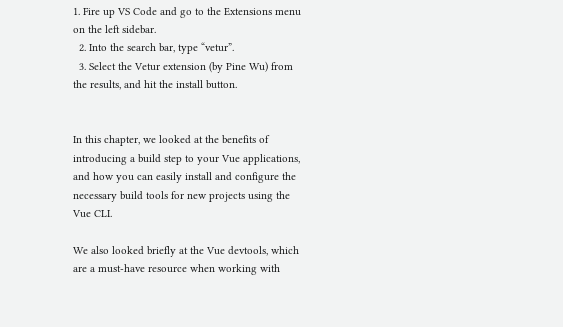1. Fire up VS Code and go to the Extensions menu on the left sidebar.
  2. Into the search bar, type “vetur”.
  3. Select the Vetur extension (by Pine Wu) from the results, and hit the install button.


In this chapter, we looked at the benefits of introducing a build step to your Vue applications, and how you can easily install and configure the necessary build tools for new projects using the Vue CLI.

We also looked briefly at the Vue devtools, which are a must-have resource when working with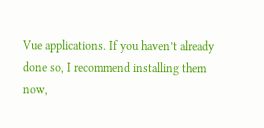Vue applications. If you haven’t already done so, I recommend installing them now,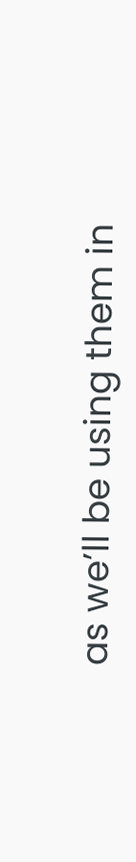as we’ll be using them in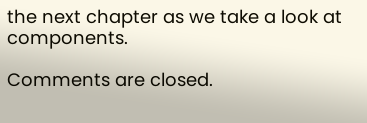the next chapter as we take a look at components.

Comments are closed.